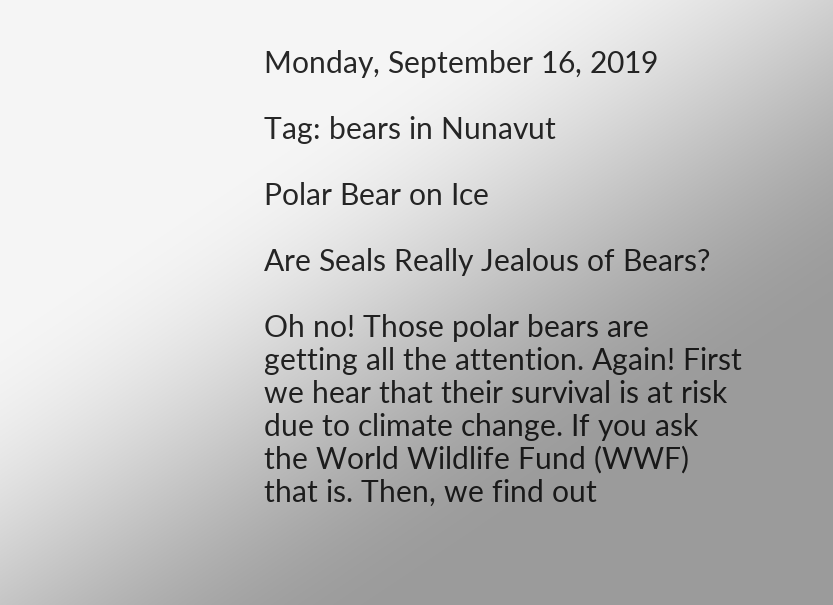Monday, September 16, 2019

Tag: bears in Nunavut

Polar Bear on Ice

Are Seals Really Jealous of Bears?

Oh no! Those polar bears are getting all the attention. Again! First we hear that their survival is at risk due to climate change. If you ask the World Wildlife Fund (WWF) that is. Then, we find out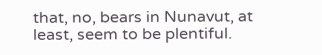that, no, bears in Nunavut, at least, seem to be plentiful.